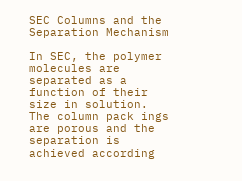SEC Columns and the Separation Mechanism

In SEC, the polymer molecules are separated as a function of their size in solution. The column pack ings are porous and the separation is achieved according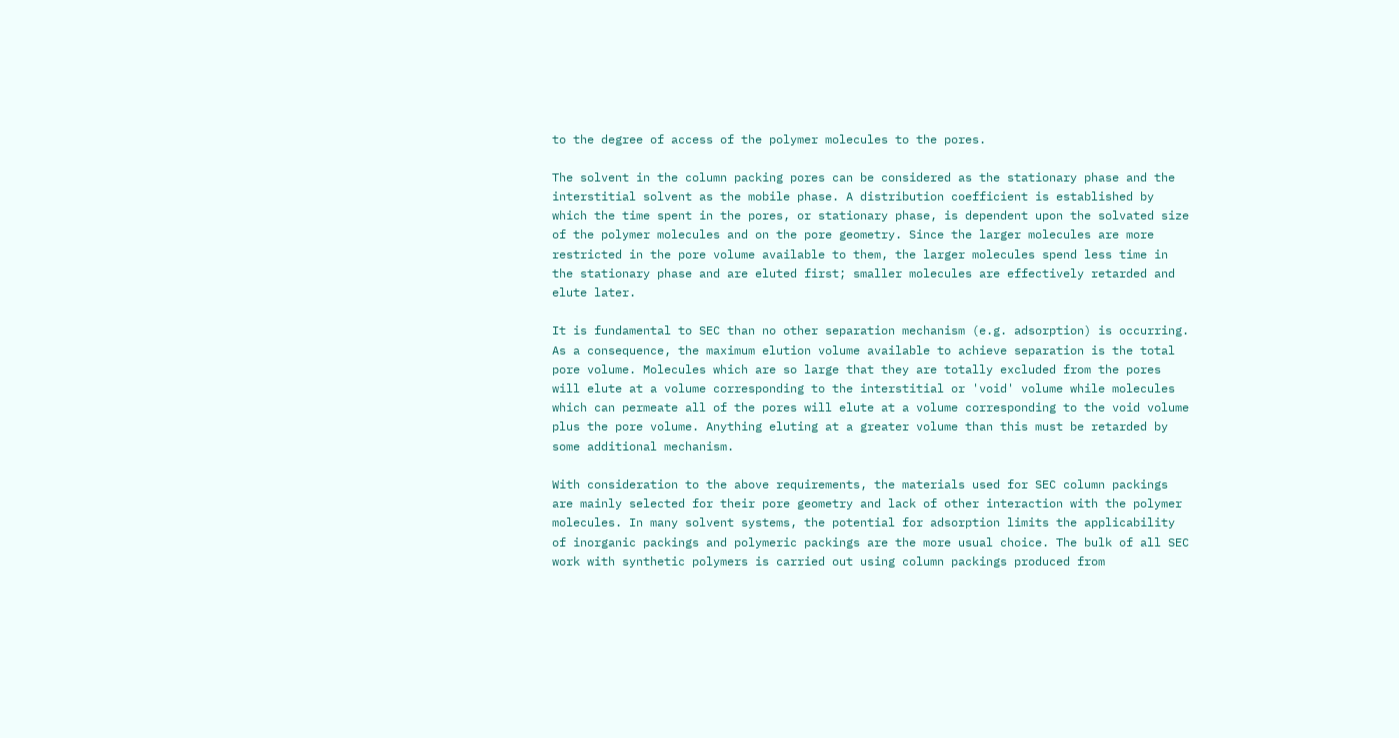to the degree of access of the polymer molecules to the pores.

The solvent in the column packing pores can be considered as the stationary phase and the interstitial solvent as the mobile phase. A distribution coefficient is established by which the time spent in the pores, or stationary phase, is dependent upon the solvated size of the polymer molecules and on the pore geometry. Since the larger molecules are more restricted in the pore volume available to them, the larger molecules spend less time in the stationary phase and are eluted first; smaller molecules are effectively retarded and elute later.

It is fundamental to SEC than no other separation mechanism (e.g. adsorption) is occurring. As a consequence, the maximum elution volume available to achieve separation is the total pore volume. Molecules which are so large that they are totally excluded from the pores will elute at a volume corresponding to the interstitial or 'void' volume while molecules which can permeate all of the pores will elute at a volume corresponding to the void volume plus the pore volume. Anything eluting at a greater volume than this must be retarded by some additional mechanism.

With consideration to the above requirements, the materials used for SEC column packings are mainly selected for their pore geometry and lack of other interaction with the polymer molecules. In many solvent systems, the potential for adsorption limits the applicability of inorganic packings and polymeric packings are the more usual choice. The bulk of all SEC work with synthetic polymers is carried out using column packings produced from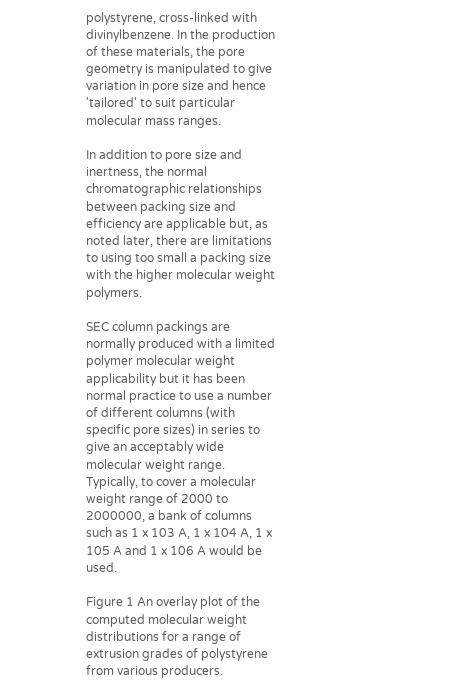polystyrene, cross-linked with divinylbenzene. In the production of these materials, the pore geometry is manipulated to give variation in pore size and hence 'tailored' to suit particular molecular mass ranges.

In addition to pore size and inertness, the normal chromatographic relationships between packing size and efficiency are applicable but, as noted later, there are limitations to using too small a packing size with the higher molecular weight polymers.

SEC column packings are normally produced with a limited polymer molecular weight applicability but it has been normal practice to use a number of different columns (with specific pore sizes) in series to give an acceptably wide molecular weight range. Typically, to cover a molecular weight range of 2000 to 2000000, a bank of columns such as 1 x 103 A, 1 x 104 A, 1 x 105 A and 1 x 106 A would be used.

Figure 1 An overlay plot of the computed molecular weight distributions for a range of extrusion grades of polystyrene from various producers.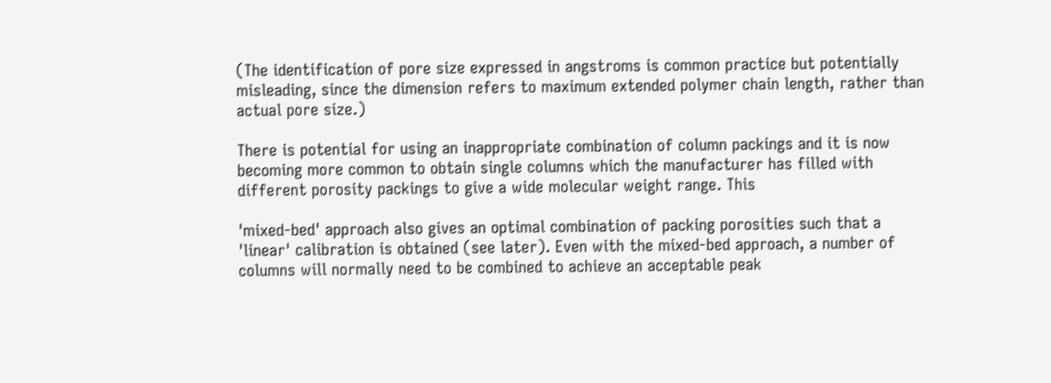(The identification of pore size expressed in angstroms is common practice but potentially misleading, since the dimension refers to maximum extended polymer chain length, rather than actual pore size.)

There is potential for using an inappropriate combination of column packings and it is now becoming more common to obtain single columns which the manufacturer has filled with different porosity packings to give a wide molecular weight range. This

'mixed-bed' approach also gives an optimal combination of packing porosities such that a 'linear' calibration is obtained (see later). Even with the mixed-bed approach, a number of columns will normally need to be combined to achieve an acceptable peak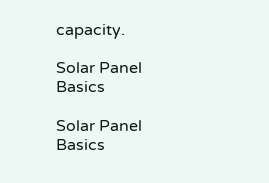capacity.

Solar Panel Basics

Solar Panel Basics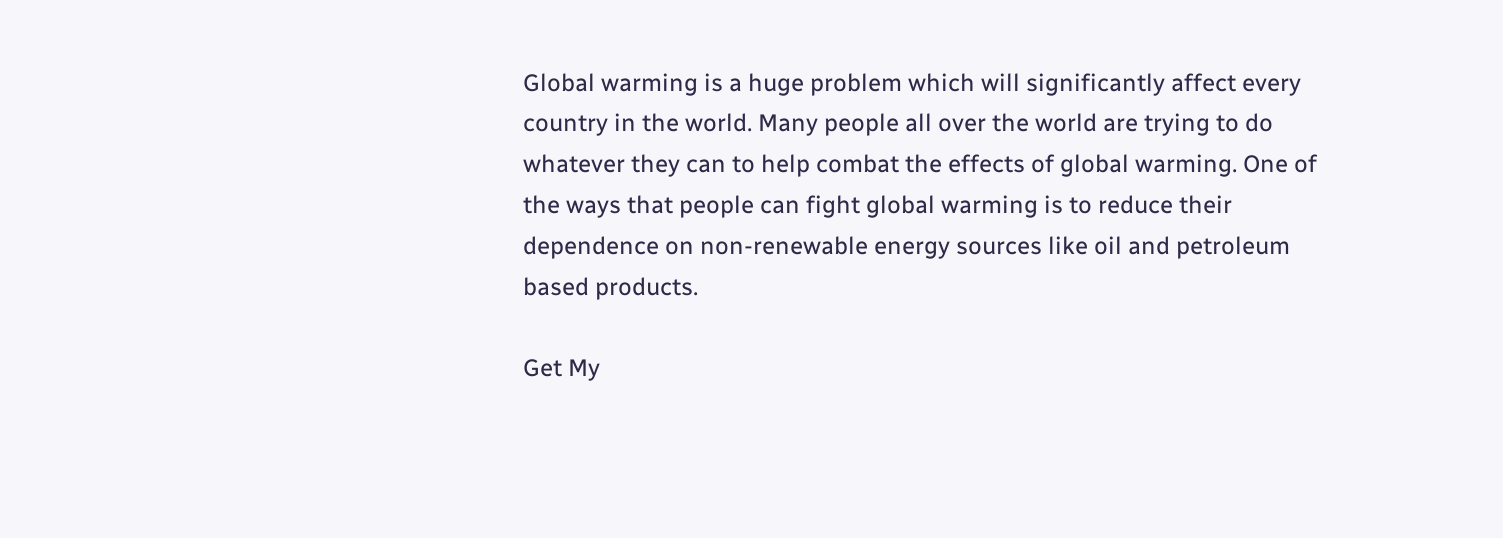Global warming is a huge problem which will significantly affect every country in the world. Many people all over the world are trying to do whatever they can to help combat the effects of global warming. One of the ways that people can fight global warming is to reduce their dependence on non-renewable energy sources like oil and petroleum based products.

Get My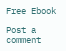Free Ebook

Post a comment